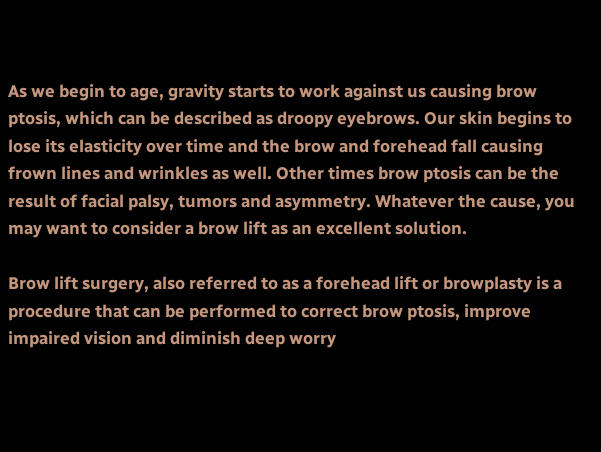As we begin to age, gravity starts to work against us causing brow ptosis, which can be described as droopy eyebrows. Our skin begins to lose its elasticity over time and the brow and forehead fall causing frown lines and wrinkles as well. Other times brow ptosis can be the result of facial palsy, tumors and asymmetry. Whatever the cause, you may want to consider a brow lift as an excellent solution.

Brow lift surgery, also referred to as a forehead lift or browplasty is a procedure that can be performed to correct brow ptosis, improve impaired vision and diminish deep worry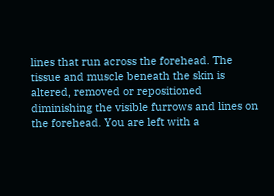lines that run across the forehead. The tissue and muscle beneath the skin is altered, removed or repositioned diminishing the visible furrows and lines on the forehead. You are left with a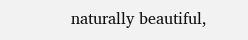naturally beautiful,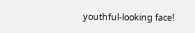youthful-looking face!